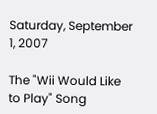Saturday, September 1, 2007

The "Wii Would Like to Play" Song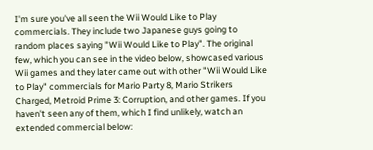I'm sure you've all seen the Wii Would Like to Play commercials. They include two Japanese guys going to random places saying "Wii Would Like to Play". The original few, which you can see in the video below, showcased various Wii games and they later came out with other "Wii Would Like to Play" commercials for Mario Party 8, Mario Strikers Charged, Metroid Prime 3: Corruption, and other games. If you haven't seen any of them, which I find unlikely, watch an extended commercial below: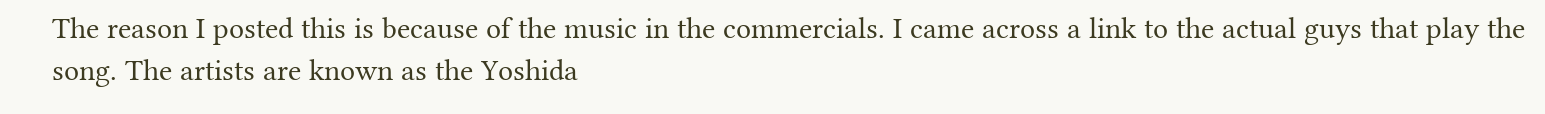The reason I posted this is because of the music in the commercials. I came across a link to the actual guys that play the song. The artists are known as the Yoshida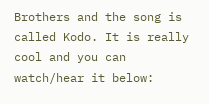Brothers and the song is called Kodo. It is really cool and you can watch/hear it below: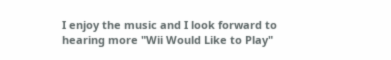I enjoy the music and I look forward to hearing more "Wii Would Like to Play"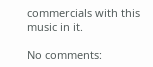commercials with this music in it.

No comments: